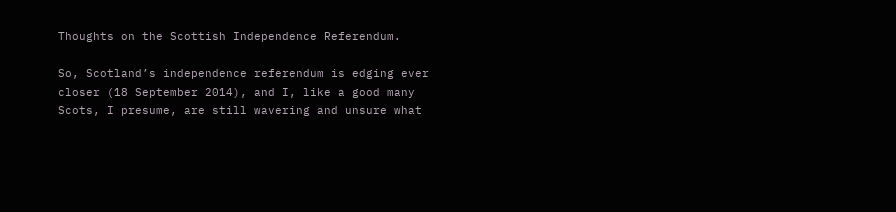Thoughts on the Scottish Independence Referendum.

So, Scotland’s independence referendum is edging ever closer (18 September 2014), and I, like a good many Scots, I presume, are still wavering and unsure what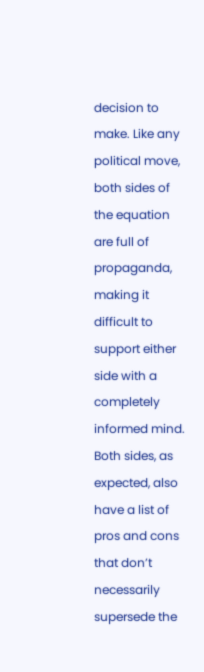decision to make. Like any political move, both sides of the equation are full of propaganda, making it difficult to support either side with a completely informed mind. Both sides, as expected, also have a list of pros and cons that don’t necessarily supersede the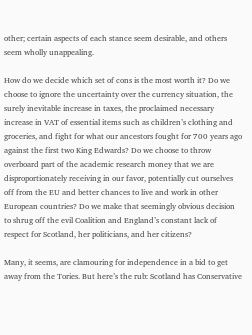other; certain aspects of each stance seem desirable, and others seem wholly unappealing.

How do we decide which set of cons is the most worth it? Do we choose to ignore the uncertainty over the currency situation, the surely inevitable increase in taxes, the proclaimed necessary increase in VAT of essential items such as children’s clothing and groceries, and fight for what our ancestors fought for 700 years ago against the first two King Edwards? Do we choose to throw overboard part of the academic research money that we are disproportionately receiving in our favor, potentially cut ourselves off from the EU and better chances to live and work in other European countries? Do we make that seemingly obvious decision to shrug off the evil Coalition and England’s constant lack of respect for Scotland, her politicians, and her citizens?

Many, it seems, are clamouring for independence in a bid to get away from the Tories. But here’s the rub: Scotland has Conservative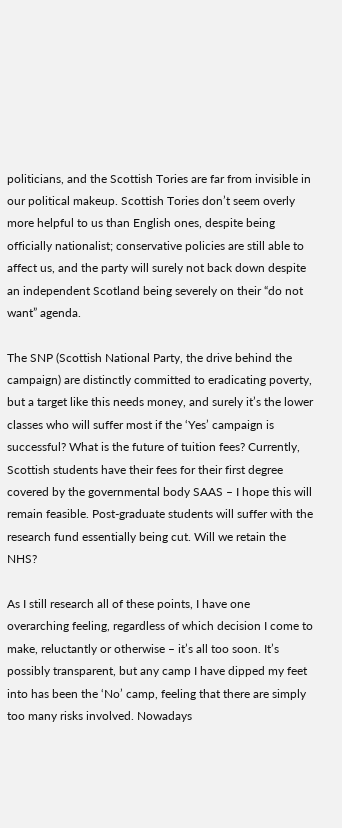politicians, and the Scottish Tories are far from invisible in our political makeup. Scottish Tories don’t seem overly more helpful to us than English ones, despite being officially nationalist; conservative policies are still able to affect us, and the party will surely not back down despite an independent Scotland being severely on their “do not want” agenda.

The SNP (Scottish National Party, the drive behind the campaign) are distinctly committed to eradicating poverty, but a target like this needs money, and surely it’s the lower classes who will suffer most if the ‘Yes’ campaign is successful? What is the future of tuition fees? Currently, Scottish students have their fees for their first degree covered by the governmental body SAAS – I hope this will remain feasible. Post-graduate students will suffer with the research fund essentially being cut. Will we retain the NHS?

As I still research all of these points, I have one overarching feeling, regardless of which decision I come to make, reluctantly or otherwise – it’s all too soon. It’s possibly transparent, but any camp I have dipped my feet into has been the ‘No’ camp, feeling that there are simply too many risks involved. Nowadays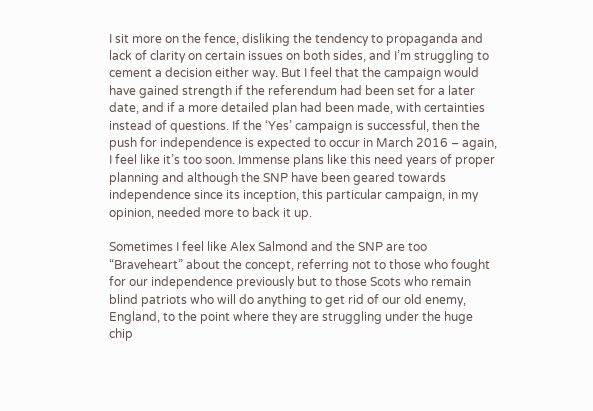I sit more on the fence, disliking the tendency to propaganda and lack of clarity on certain issues on both sides, and I’m struggling to cement a decision either way. But I feel that the campaign would have gained strength if the referendum had been set for a later date, and if a more detailed plan had been made, with certainties instead of questions. If the ‘Yes’ campaign is successful, then the push for independence is expected to occur in March 2016 – again, I feel like it’s too soon. Immense plans like this need years of proper planning and although the SNP have been geared towards independence since its inception, this particular campaign, in my opinion, needed more to back it up.

Sometimes I feel like Alex Salmond and the SNP are too “Braveheart” about the concept, referring not to those who fought for our independence previously but to those Scots who remain blind patriots who will do anything to get rid of our old enemy, England, to the point where they are struggling under the huge chip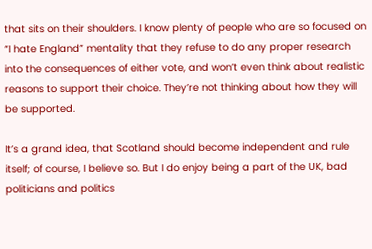that sits on their shoulders. I know plenty of people who are so focused on “I hate England” mentality that they refuse to do any proper research into the consequences of either vote, and won’t even think about realistic reasons to support their choice. They’re not thinking about how they will be supported.

It’s a grand idea, that Scotland should become independent and rule itself; of course, I believe so. But I do enjoy being a part of the UK, bad politicians and politics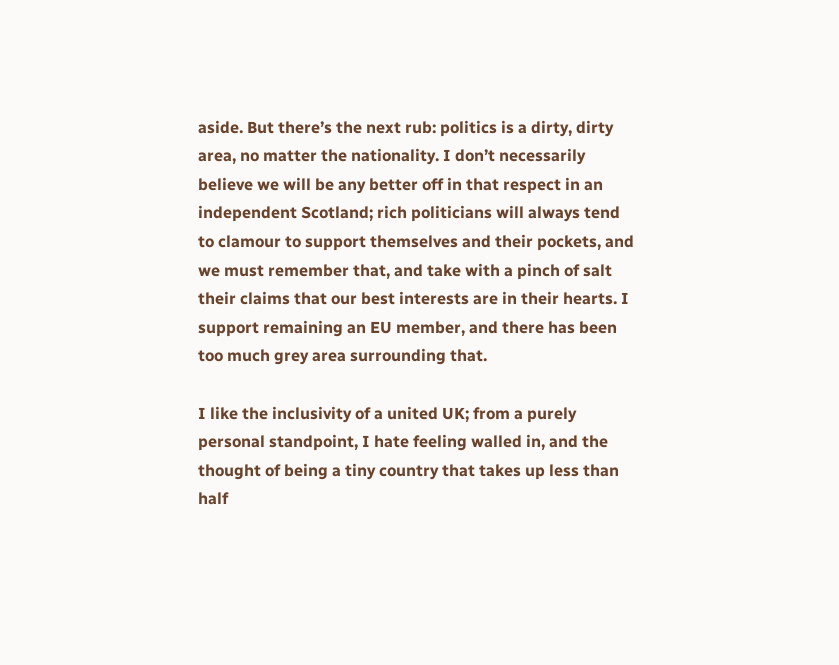aside. But there’s the next rub: politics is a dirty, dirty area, no matter the nationality. I don’t necessarily believe we will be any better off in that respect in an independent Scotland; rich politicians will always tend to clamour to support themselves and their pockets, and we must remember that, and take with a pinch of salt their claims that our best interests are in their hearts. I support remaining an EU member, and there has been too much grey area surrounding that.

I like the inclusivity of a united UK; from a purely personal standpoint, I hate feeling walled in, and the thought of being a tiny country that takes up less than half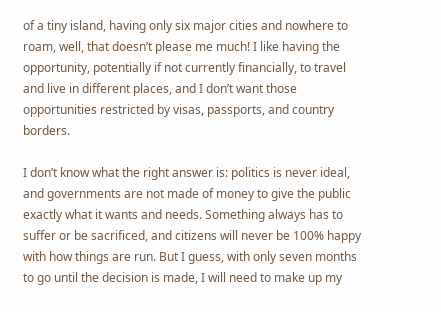of a tiny island, having only six major cities and nowhere to roam, well, that doesn’t please me much! I like having the opportunity, potentially if not currently financially, to travel and live in different places, and I don’t want those opportunities restricted by visas, passports, and country borders.

I don’t know what the right answer is: politics is never ideal, and governments are not made of money to give the public exactly what it wants and needs. Something always has to suffer or be sacrificed, and citizens will never be 100% happy with how things are run. But I guess, with only seven months to go until the decision is made, I will need to make up my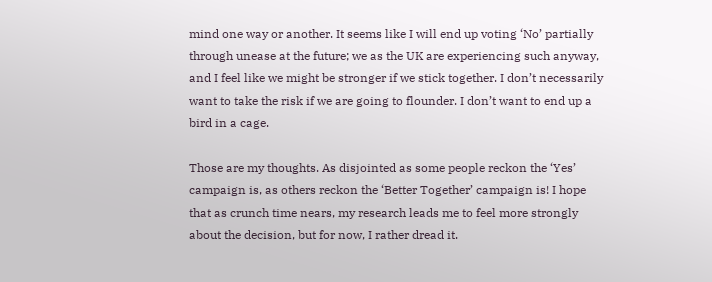mind one way or another. It seems like I will end up voting ‘No’ partially through unease at the future; we as the UK are experiencing such anyway, and I feel like we might be stronger if we stick together. I don’t necessarily want to take the risk if we are going to flounder. I don’t want to end up a bird in a cage.

Those are my thoughts. As disjointed as some people reckon the ‘Yes’ campaign is, as others reckon the ‘Better Together’ campaign is! I hope that as crunch time nears, my research leads me to feel more strongly about the decision, but for now, I rather dread it.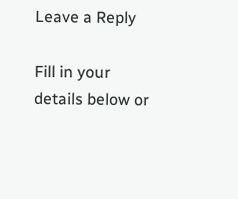Leave a Reply

Fill in your details below or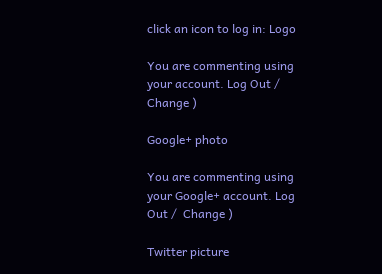click an icon to log in: Logo

You are commenting using your account. Log Out /  Change )

Google+ photo

You are commenting using your Google+ account. Log Out /  Change )

Twitter picture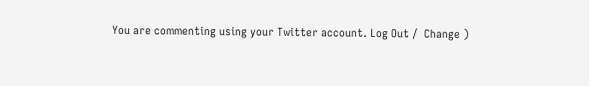You are commenting using your Twitter account. Log Out /  Change )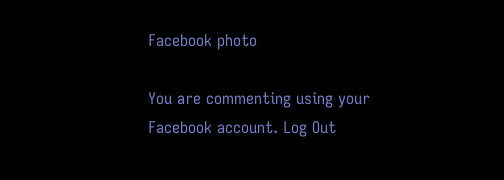Facebook photo

You are commenting using your Facebook account. Log Out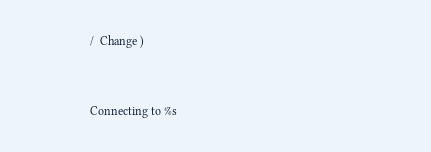/  Change )


Connecting to %s